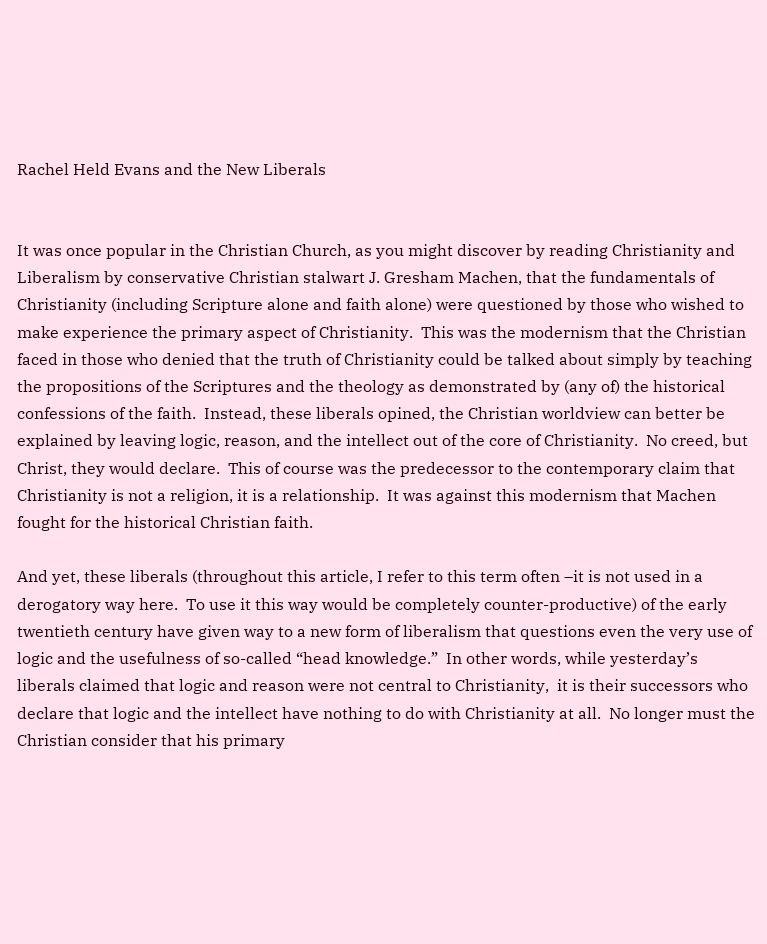Rachel Held Evans and the New Liberals


It was once popular in the Christian Church, as you might discover by reading Christianity and Liberalism by conservative Christian stalwart J. Gresham Machen, that the fundamentals of Christianity (including Scripture alone and faith alone) were questioned by those who wished to make experience the primary aspect of Christianity.  This was the modernism that the Christian faced in those who denied that the truth of Christianity could be talked about simply by teaching the propositions of the Scriptures and the theology as demonstrated by (any of) the historical confessions of the faith.  Instead, these liberals opined, the Christian worldview can better be explained by leaving logic, reason, and the intellect out of the core of Christianity.  No creed, but Christ, they would declare.  This of course was the predecessor to the contemporary claim that Christianity is not a religion, it is a relationship.  It was against this modernism that Machen fought for the historical Christian faith.

And yet, these liberals (throughout this article, I refer to this term often –it is not used in a derogatory way here.  To use it this way would be completely counter-productive) of the early twentieth century have given way to a new form of liberalism that questions even the very use of logic and the usefulness of so-called “head knowledge.”  In other words, while yesterday’s liberals claimed that logic and reason were not central to Christianity,  it is their successors who declare that logic and the intellect have nothing to do with Christianity at all.  No longer must the Christian consider that his primary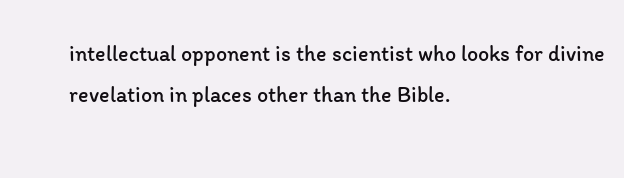intellectual opponent is the scientist who looks for divine revelation in places other than the Bible.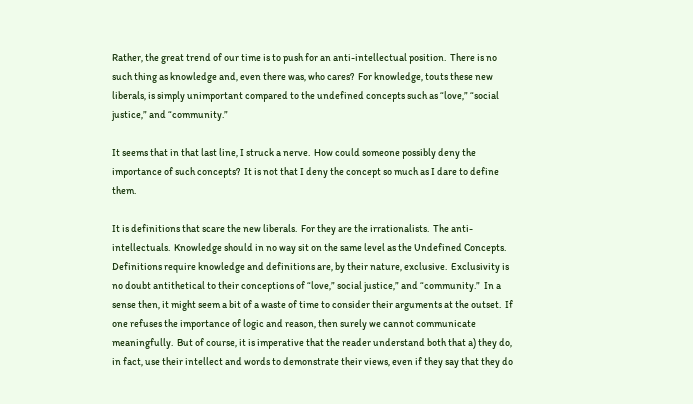Rather, the great trend of our time is to push for an anti-intellectual position.  There is no such thing as knowledge and, even there was, who cares?  For knowledge, touts these new liberals, is simply unimportant compared to the undefined concepts such as “love,” “social justice,” and “community.”

It seems that in that last line, I struck a nerve.  How could someone possibly deny the importance of such concepts?  It is not that I deny the concept so much as I dare to define them.

It is definitions that scare the new liberals.  For they are the irrationalists.  The anti-intellectuals.  Knowledge should in no way sit on the same level as the Undefined Concepts.  Definitions require knowledge and definitions are, by their nature, exclusive.  Exclusivity is no doubt antithetical to their conceptions of “love,” social justice,” and “community.”  In a sense then, it might seem a bit of a waste of time to consider their arguments at the outset.  If one refuses the importance of logic and reason, then surely we cannot communicate meaningfully.  But of course, it is imperative that the reader understand both that a) they do, in fact, use their intellect and words to demonstrate their views, even if they say that they do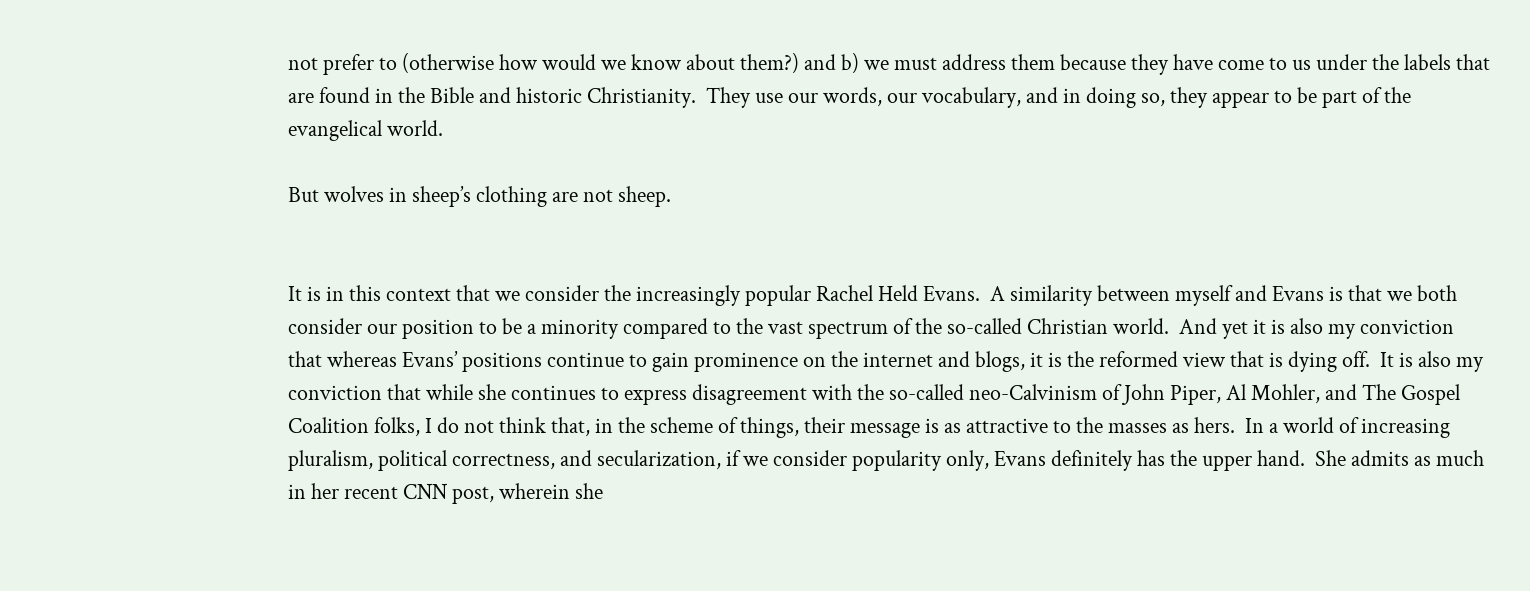not prefer to (otherwise how would we know about them?) and b) we must address them because they have come to us under the labels that are found in the Bible and historic Christianity.  They use our words, our vocabulary, and in doing so, they appear to be part of the evangelical world.

But wolves in sheep’s clothing are not sheep.


It is in this context that we consider the increasingly popular Rachel Held Evans.  A similarity between myself and Evans is that we both consider our position to be a minority compared to the vast spectrum of the so-called Christian world.  And yet it is also my conviction that whereas Evans’ positions continue to gain prominence on the internet and blogs, it is the reformed view that is dying off.  It is also my conviction that while she continues to express disagreement with the so-called neo-Calvinism of John Piper, Al Mohler, and The Gospel Coalition folks, I do not think that, in the scheme of things, their message is as attractive to the masses as hers.  In a world of increasing pluralism, political correctness, and secularization, if we consider popularity only, Evans definitely has the upper hand.  She admits as much in her recent CNN post, wherein she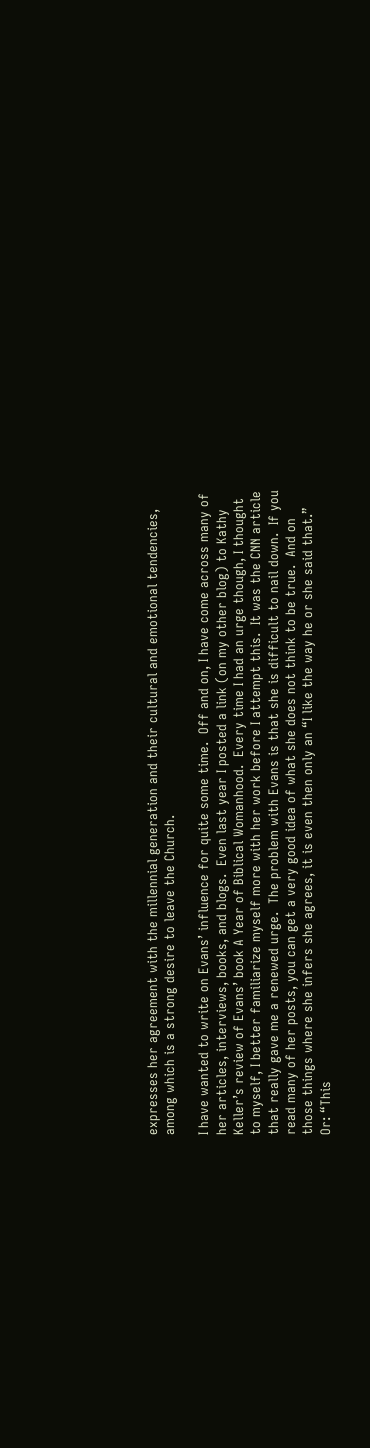expresses her agreement with the millennial generation and their cultural and emotional tendencies, among which is a strong desire to leave the Church.

I have wanted to write on Evans’ influence for quite some time.  Off and on, I have come across many of her articles, interviews, books, and blogs.  Even last year I posted a link (on my other blog) to Kathy Keller’s review of Evans’ book A Year of Biblical Womanhood.  Every time I had an urge though, I thought to myself, I better familiarize myself more with her work before I attempt this.  It was the CNN article that really gave me a renewed urge.  The problem with Evans is that she is difficult to nail down.  If you read many of her posts, you can get a very good idea of what she does not think to be true.  And on those things where she infers she agrees, it is even then only an “I like the way he or she said that.”  Or: “This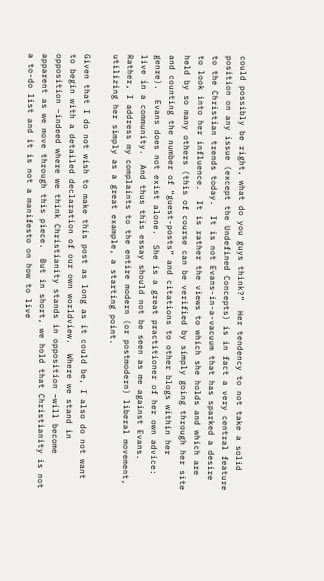could possibly be right, what do you guys think?”  Her tendency to not take a solid position on any issue (except the Undefined Concepts) is in fact a very central feature to the Christian trends today.  It is not Evans-in-a-vacuum that has sparked a desire to look into her influence.  It is rather the views to which she holds and which are held by so many others (this of course can be verified by simply going through her site and counting the number of “guest-posts” and citations to other blogs within her genre).  Evans does not exist alone.  She is a great practitioner of her own advice: live in a community.  And thus this essay should not be seen as me against Evans.  Rather, I address my complaints to the entire modern (or postmodern) liberal movement, utilizing her simply as a great example, a starting point.

Given that I do not wish to make this post as long as it could be, I also do not want to begin with a detailed declaration of our own worldview.  Where we stand in opposition –indeed where we think Christianity stands in opposition –will become apparent as we move through this piece.  But in short, we hold that Christianity is not a to-do list and it is not a manifesto on how to live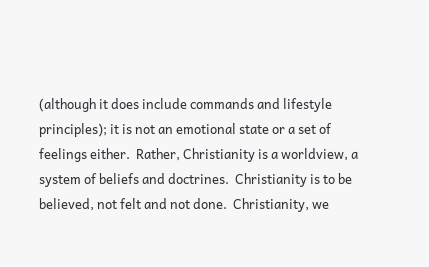(although it does include commands and lifestyle principles); it is not an emotional state or a set of feelings either.  Rather, Christianity is a worldview, a system of beliefs and doctrines.  Christianity is to be believed, not felt and not done.  Christianity, we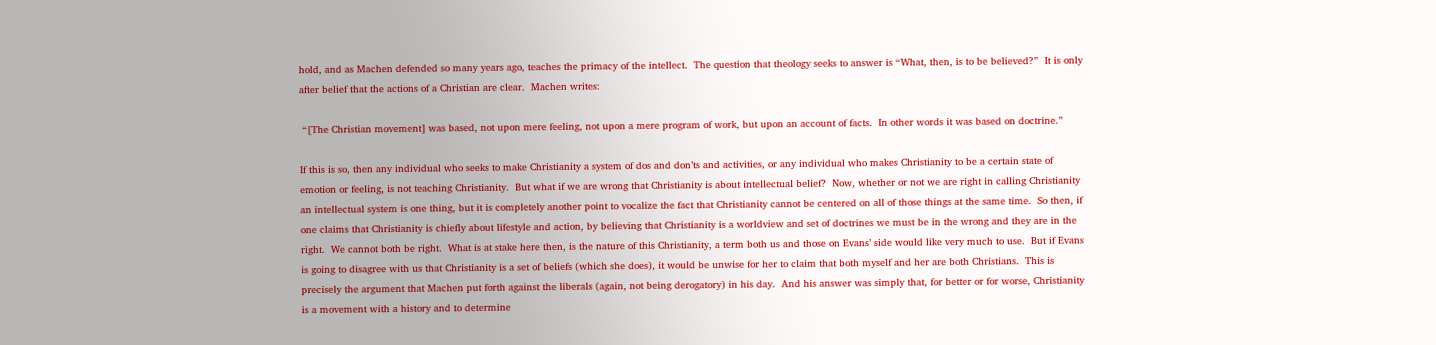hold, and as Machen defended so many years ago, teaches the primacy of the intellect.  The question that theology seeks to answer is “What, then, is to be believed?”  It is only after belief that the actions of a Christian are clear.  Machen writes:

 “[The Christian movement] was based, not upon mere feeling, not upon a mere program of work, but upon an account of facts.  In other words it was based on doctrine.”

If this is so, then any individual who seeks to make Christianity a system of dos and don’ts and activities, or any individual who makes Christianity to be a certain state of emotion or feeling, is not teaching Christianity.  But what if we are wrong that Christianity is about intellectual belief?  Now, whether or not we are right in calling Christianity an intellectual system is one thing, but it is completely another point to vocalize the fact that Christianity cannot be centered on all of those things at the same time.  So then, if one claims that Christianity is chiefly about lifestyle and action, by believing that Christianity is a worldview and set of doctrines we must be in the wrong and they are in the right.  We cannot both be right.  What is at stake here then, is the nature of this Christianity, a term both us and those on Evans’ side would like very much to use.  But if Evans is going to disagree with us that Christianity is a set of beliefs (which she does), it would be unwise for her to claim that both myself and her are both Christians.  This is precisely the argument that Machen put forth against the liberals (again, not being derogatory) in his day.  And his answer was simply that, for better or for worse, Christianity is a movement with a history and to determine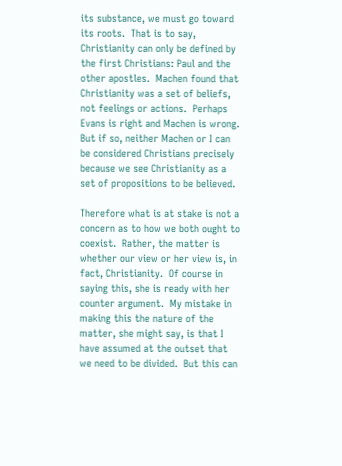its substance, we must go toward its roots.  That is to say, Christianity can only be defined by the first Christians: Paul and the other apostles.  Machen found that Christianity was a set of beliefs, not feelings or actions.  Perhaps Evans is right and Machen is wrong.  But if so, neither Machen or I can be considered Christians precisely because we see Christianity as a set of propositions to be believed.

Therefore what is at stake is not a concern as to how we both ought to coexist.  Rather, the matter is whether our view or her view is, in fact, Christianity.  Of course in saying this, she is ready with her counter argument.  My mistake in making this the nature of the matter, she might say, is that I have assumed at the outset that we need to be divided.  But this can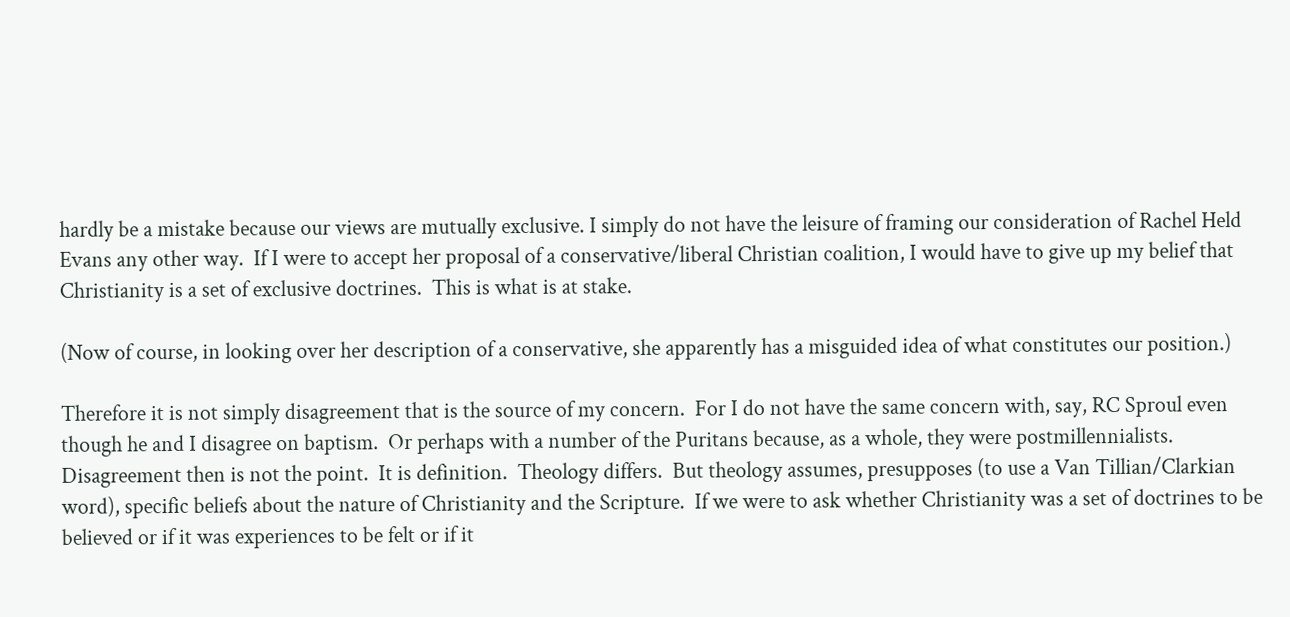hardly be a mistake because our views are mutually exclusive. I simply do not have the leisure of framing our consideration of Rachel Held Evans any other way.  If I were to accept her proposal of a conservative/liberal Christian coalition, I would have to give up my belief that Christianity is a set of exclusive doctrines.  This is what is at stake.

(Now of course, in looking over her description of a conservative, she apparently has a misguided idea of what constitutes our position.)

Therefore it is not simply disagreement that is the source of my concern.  For I do not have the same concern with, say, RC Sproul even though he and I disagree on baptism.  Or perhaps with a number of the Puritans because, as a whole, they were postmillennialists.  Disagreement then is not the point.  It is definition.  Theology differs.  But theology assumes, presupposes (to use a Van Tillian/Clarkian word), specific beliefs about the nature of Christianity and the Scripture.  If we were to ask whether Christianity was a set of doctrines to be believed or if it was experiences to be felt or if it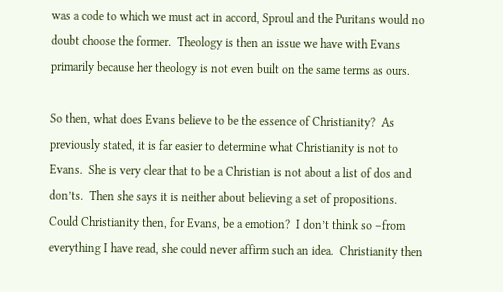was a code to which we must act in accord, Sproul and the Puritans would no doubt choose the former.  Theology is then an issue we have with Evans primarily because her theology is not even built on the same terms as ours.

So then, what does Evans believe to be the essence of Christianity?  As previously stated, it is far easier to determine what Christianity is not to Evans.  She is very clear that to be a Christian is not about a list of dos and don’ts.  Then she says it is neither about believing a set of propositions.  Could Christianity then, for Evans, be a emotion?  I don’t think so –from everything I have read, she could never affirm such an idea.  Christianity then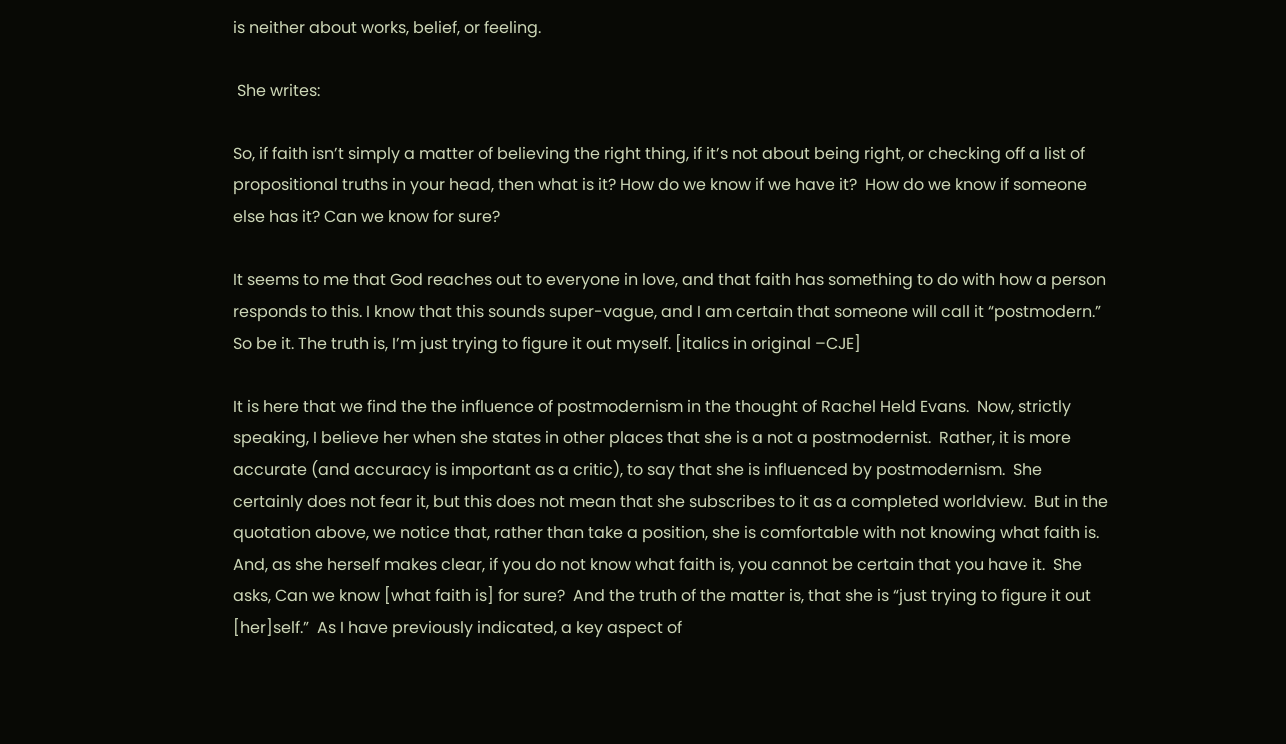is neither about works, belief, or feeling.

 She writes:

So, if faith isn’t simply a matter of believing the right thing, if it’s not about being right, or checking off a list of propositional truths in your head, then what is it? How do we know if we have it?  How do we know if someone else has it? Can we know for sure?

It seems to me that God reaches out to everyone in love, and that faith has something to do with how a person responds to this. I know that this sounds super-vague, and I am certain that someone will call it “postmodern.” So be it. The truth is, I’m just trying to figure it out myself. [italics in original –CJE]

It is here that we find the the influence of postmodernism in the thought of Rachel Held Evans.  Now, strictly speaking, I believe her when she states in other places that she is a not a postmodernist.  Rather, it is more accurate (and accuracy is important as a critic), to say that she is influenced by postmodernism.  She certainly does not fear it, but this does not mean that she subscribes to it as a completed worldview.  But in the quotation above, we notice that, rather than take a position, she is comfortable with not knowing what faith is.  And, as she herself makes clear, if you do not know what faith is, you cannot be certain that you have it.  She asks, Can we know [what faith is] for sure?  And the truth of the matter is, that she is “just trying to figure it out [her]self.”  As I have previously indicated, a key aspect of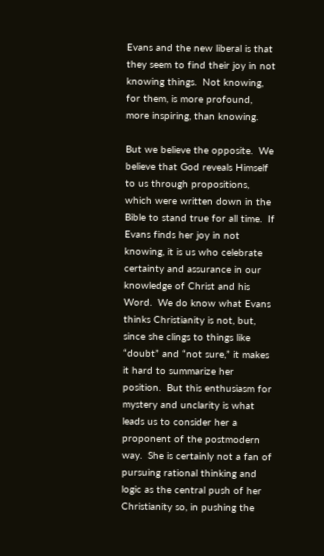Evans and the new liberal is that they seem to find their joy in not knowing things.  Not knowing, for them, is more profound, more inspiring, than knowing.

But we believe the opposite.  We believe that God reveals Himself to us through propositions, which were written down in the Bible to stand true for all time.  If Evans finds her joy in not knowing, it is us who celebrate certainty and assurance in our knowledge of Christ and his Word.  We do know what Evans thinks Christianity is not, but, since she clings to things like “doubt” and “not sure,” it makes it hard to summarize her position.  But this enthusiasm for mystery and unclarity is what leads us to consider her a proponent of the postmodern way.  She is certainly not a fan of pursuing rational thinking and logic as the central push of her Christianity so, in pushing the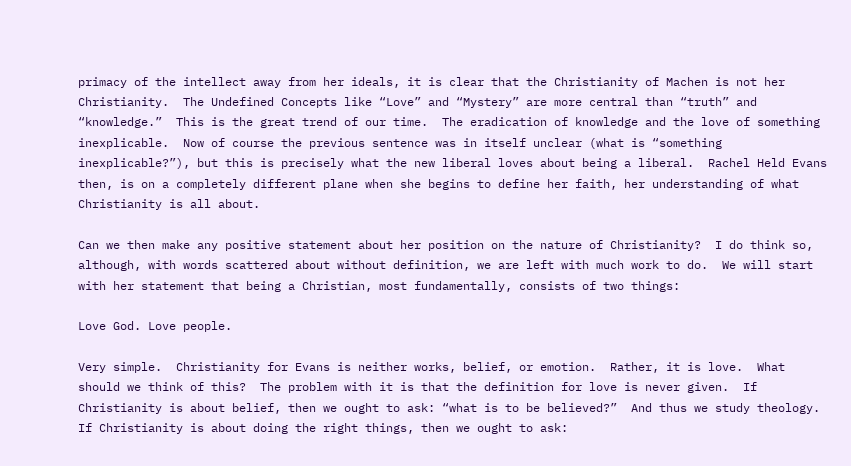primacy of the intellect away from her ideals, it is clear that the Christianity of Machen is not her Christianity.  The Undefined Concepts like “Love” and “Mystery” are more central than “truth” and “knowledge.”  This is the great trend of our time.  The eradication of knowledge and the love of something inexplicable.  Now of course the previous sentence was in itself unclear (what is “something inexplicable?”), but this is precisely what the new liberal loves about being a liberal.  Rachel Held Evans then, is on a completely different plane when she begins to define her faith, her understanding of what Christianity is all about.

Can we then make any positive statement about her position on the nature of Christianity?  I do think so, although, with words scattered about without definition, we are left with much work to do.  We will start with her statement that being a Christian, most fundamentally, consists of two things:

Love God. Love people.

Very simple.  Christianity for Evans is neither works, belief, or emotion.  Rather, it is love.  What should we think of this?  The problem with it is that the definition for love is never given.  If Christianity is about belief, then we ought to ask: “what is to be believed?”  And thus we study theology.  If Christianity is about doing the right things, then we ought to ask: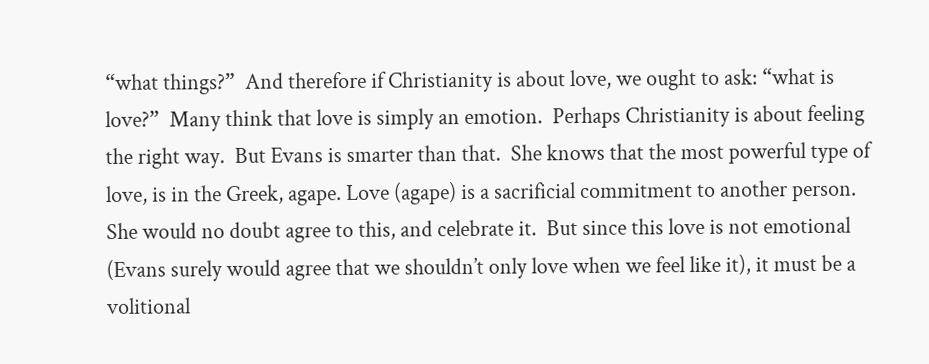“what things?”  And therefore if Christianity is about love, we ought to ask: “what is love?”  Many think that love is simply an emotion.  Perhaps Christianity is about feeling the right way.  But Evans is smarter than that.  She knows that the most powerful type of love, is in the Greek, agape. Love (agape) is a sacrificial commitment to another person.  She would no doubt agree to this, and celebrate it.  But since this love is not emotional (Evans surely would agree that we shouldn’t only love when we feel like it), it must be a volitional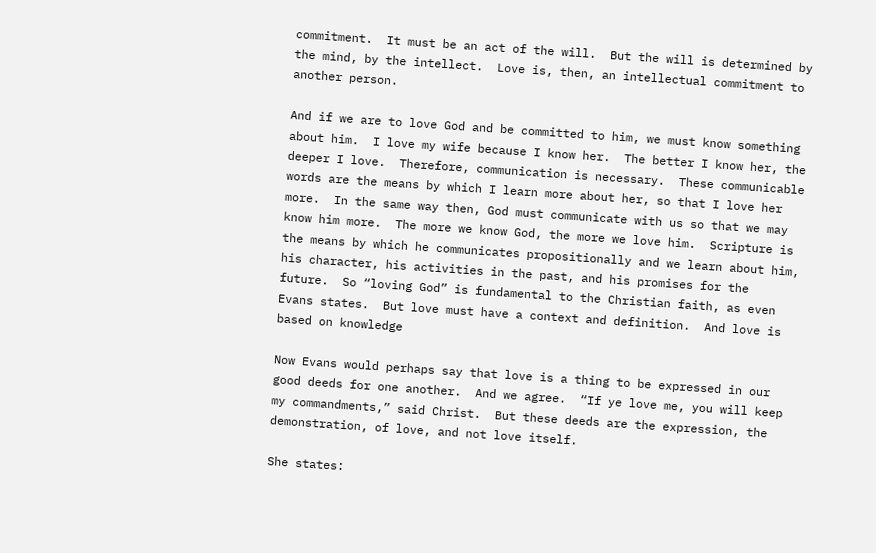commitment.  It must be an act of the will.  But the will is determined by the mind, by the intellect.  Love is, then, an intellectual commitment to another person.

And if we are to love God and be committed to him, we must know something about him.  I love my wife because I know her.  The better I know her, the deeper I love.  Therefore, communication is necessary.  These communicable words are the means by which I learn more about her, so that I love her more.  In the same way then, God must communicate with us so that we may know him more.  The more we know God, the more we love him.  Scripture is the means by which he communicates propositionally and we learn about him, his character, his activities in the past, and his promises for the future.  So “loving God” is fundamental to the Christian faith, as even Evans states.  But love must have a context and definition.  And love is based on knowledge

Now Evans would perhaps say that love is a thing to be expressed in our good deeds for one another.  And we agree.  “If ye love me, you will keep my commandments,” said Christ.  But these deeds are the expression, the demonstration, of love, and not love itself.

She states: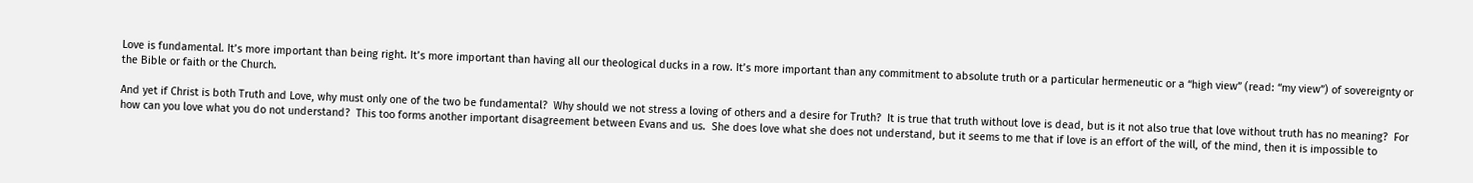Love is fundamental. It’s more important than being right. It’s more important than having all our theological ducks in a row. It’s more important than any commitment to absolute truth or a particular hermeneutic or a “high view” (read: “my view”) of sovereignty or the Bible or faith or the Church.

And yet if Christ is both Truth and Love, why must only one of the two be fundamental?  Why should we not stress a loving of others and a desire for Truth?  It is true that truth without love is dead, but is it not also true that love without truth has no meaning?  For how can you love what you do not understand?  This too forms another important disagreement between Evans and us.  She does love what she does not understand, but it seems to me that if love is an effort of the will, of the mind, then it is impossible to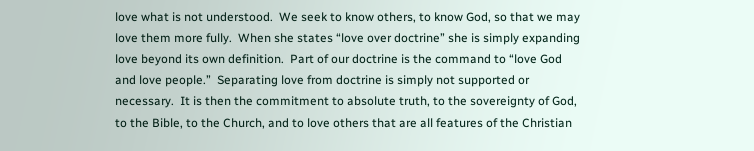love what is not understood.  We seek to know others, to know God, so that we may love them more fully.  When she states “love over doctrine” she is simply expanding love beyond its own definition.  Part of our doctrine is the command to “love God and love people.”  Separating love from doctrine is simply not supported or necessary.  It is then the commitment to absolute truth, to the sovereignty of God, to the Bible, to the Church, and to love others that are all features of the Christian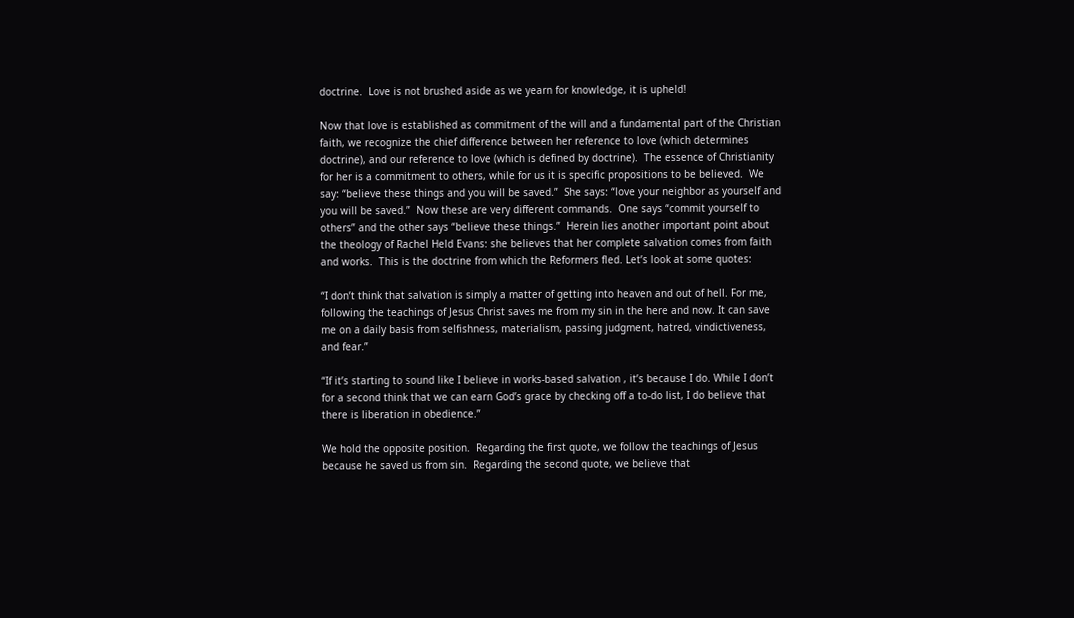doctrine.  Love is not brushed aside as we yearn for knowledge, it is upheld!

Now that love is established as commitment of the will and a fundamental part of the Christian faith, we recognize the chief difference between her reference to love (which determines doctrine), and our reference to love (which is defined by doctrine).  The essence of Christianity for her is a commitment to others, while for us it is specific propositions to be believed.  We say: “believe these things and you will be saved.”  She says: “love your neighbor as yourself and you will be saved.”  Now these are very different commands.  One says “commit yourself to others” and the other says “believe these things.”  Herein lies another important point about the theology of Rachel Held Evans: she believes that her complete salvation comes from faith and works.  This is the doctrine from which the Reformers fled. Let’s look at some quotes:

“I don’t think that salvation is simply a matter of getting into heaven and out of hell. For me, following the teachings of Jesus Christ saves me from my sin in the here and now. It can save me on a daily basis from selfishness, materialism, passing judgment, hatred, vindictiveness, and fear.”

“If it’s starting to sound like I believe in works-based salvation , it’s because I do. While I don’t for a second think that we can earn God’s grace by checking off a to-do list, I do believe that there is liberation in obedience.”

We hold the opposite position.  Regarding the first quote, we follow the teachings of Jesus because he saved us from sin.  Regarding the second quote, we believe that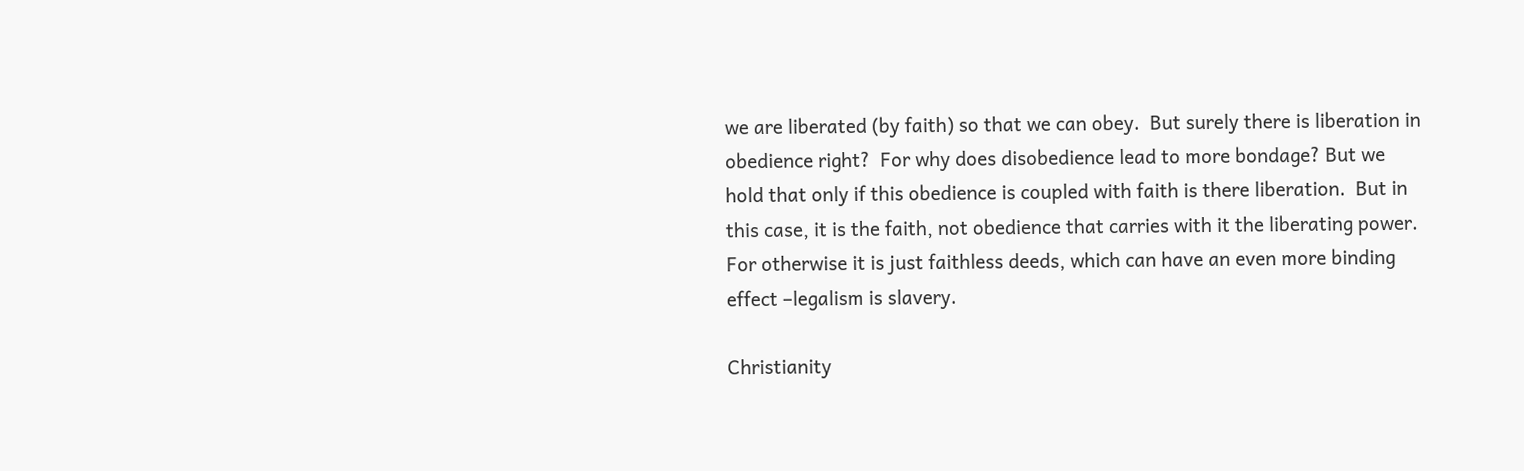we are liberated (by faith) so that we can obey.  But surely there is liberation in obedience right?  For why does disobedience lead to more bondage? But we hold that only if this obedience is coupled with faith is there liberation.  But in this case, it is the faith, not obedience that carries with it the liberating power.  For otherwise it is just faithless deeds, which can have an even more binding effect –legalism is slavery.

Christianity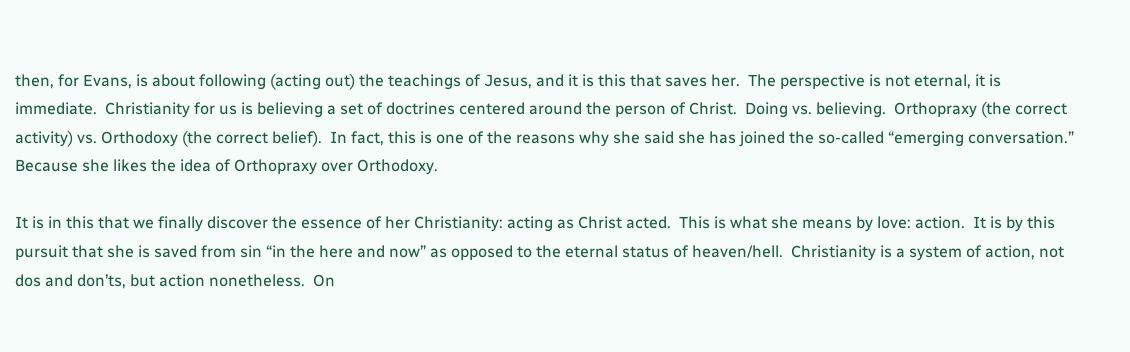then, for Evans, is about following (acting out) the teachings of Jesus, and it is this that saves her.  The perspective is not eternal, it is immediate.  Christianity for us is believing a set of doctrines centered around the person of Christ.  Doing vs. believing.  Orthopraxy (the correct activity) vs. Orthodoxy (the correct belief).  In fact, this is one of the reasons why she said she has joined the so-called “emerging conversation.”  Because she likes the idea of Orthopraxy over Orthodoxy.

It is in this that we finally discover the essence of her Christianity: acting as Christ acted.  This is what she means by love: action.  It is by this pursuit that she is saved from sin “in the here and now” as opposed to the eternal status of heaven/hell.  Christianity is a system of action, not dos and don’ts, but action nonetheless.  On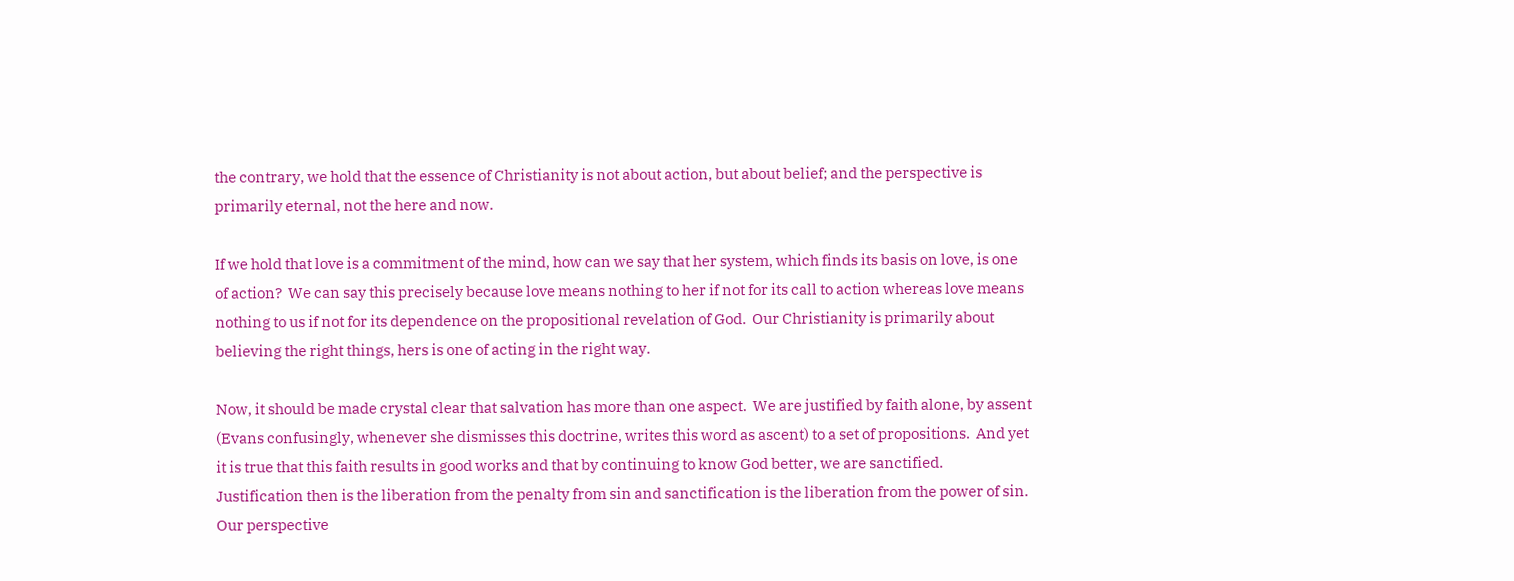the contrary, we hold that the essence of Christianity is not about action, but about belief; and the perspective is primarily eternal, not the here and now.

If we hold that love is a commitment of the mind, how can we say that her system, which finds its basis on love, is one of action?  We can say this precisely because love means nothing to her if not for its call to action whereas love means nothing to us if not for its dependence on the propositional revelation of God.  Our Christianity is primarily about believing the right things, hers is one of acting in the right way.

Now, it should be made crystal clear that salvation has more than one aspect.  We are justified by faith alone, by assent (Evans confusingly, whenever she dismisses this doctrine, writes this word as ascent) to a set of propositions.  And yet it is true that this faith results in good works and that by continuing to know God better, we are sanctified.  Justification then is the liberation from the penalty from sin and sanctification is the liberation from the power of sin.  Our perspective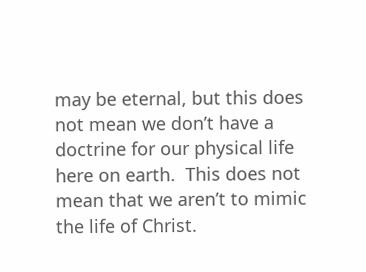may be eternal, but this does not mean we don’t have a doctrine for our physical life here on earth.  This does not mean that we aren’t to mimic the life of Christ.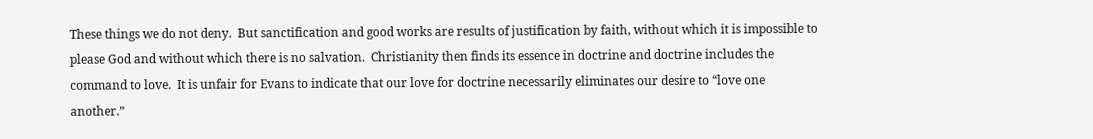These things we do not deny.  But sanctification and good works are results of justification by faith, without which it is impossible to please God and without which there is no salvation.  Christianity then finds its essence in doctrine and doctrine includes the command to love.  It is unfair for Evans to indicate that our love for doctrine necessarily eliminates our desire to “love one another.”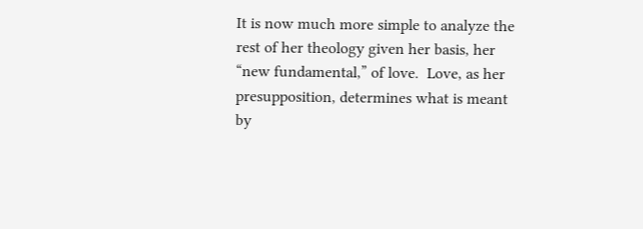It is now much more simple to analyze the rest of her theology given her basis, her “new fundamental,” of love.  Love, as her presupposition, determines what is meant by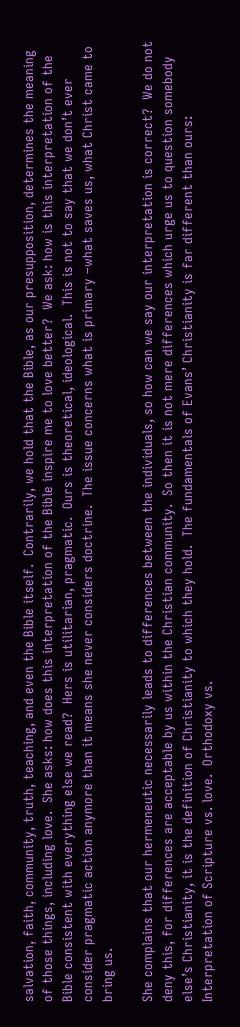salvation, faith, community, truth, teaching, and even the Bible itself.  Contrarily, we hold that the Bible, as our presupposition, determines the meaning of those things, including love.  She asks: how does this interpretation of the Bible inspire me to love better?  We ask: how is this interpretation of the Bible consistent with everything else we read?  Hers is utilitarian, pragmatic.  Ours is theoretical, ideological.  This is not to say that we don’t ever consider pragmatic action anymore than it means she never considers doctrine.  The issue concerns what is primary –what saves us, what Christ came to bring us.

She complains that our hermeneutic necessarily leads to differences between the individuals, so how can we say our interpretation is correct?  We do not deny this, for differences are acceptable by us within the Christian community.  So then it is not mere differences which urge us to question somebody else’s Christianity, it is the definition of Christianity to which they hold.  The fundamentals of Evans’ Christianity is far different than ours:  Interpretation of Scripture vs. love.  Orthodoxy vs.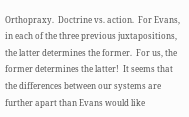Orthopraxy.  Doctrine vs. action.  For Evans, in each of the three previous juxtapositions, the latter determines the former.  For us, the former determines the latter!  It seems that the differences between our systems are further apart than Evans would like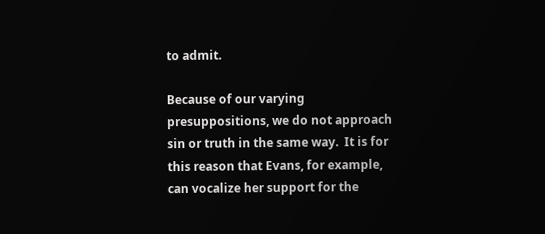to admit.

Because of our varying presuppositions, we do not approach sin or truth in the same way.  It is for this reason that Evans, for example, can vocalize her support for the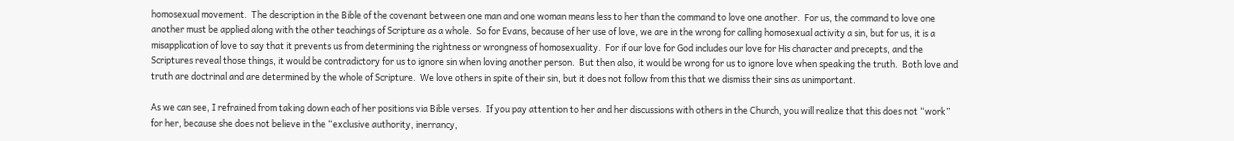homosexual movement.  The description in the Bible of the covenant between one man and one woman means less to her than the command to love one another.  For us, the command to love one another must be applied along with the other teachings of Scripture as a whole.  So for Evans, because of her use of love, we are in the wrong for calling homosexual activity a sin, but for us, it is a misapplication of love to say that it prevents us from determining the rightness or wrongness of homosexuality.  For if our love for God includes our love for His character and precepts, and the Scriptures reveal those things, it would be contradictory for us to ignore sin when loving another person.  But then also, it would be wrong for us to ignore love when speaking the truth.  Both love and truth are doctrinal and are determined by the whole of Scripture.  We love others in spite of their sin, but it does not follow from this that we dismiss their sins as unimportant.

As we can see, I refrained from taking down each of her positions via Bible verses.  If you pay attention to her and her discussions with others in the Church, you will realize that this does not “work” for her, because she does not believe in the “exclusive authority, inerrancy,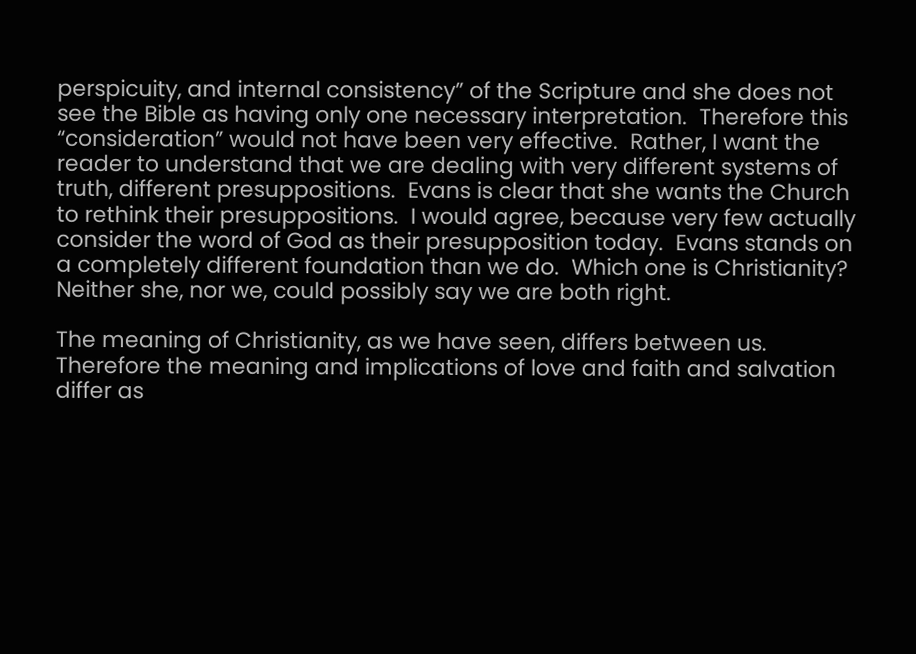perspicuity, and internal consistency” of the Scripture and she does not see the Bible as having only one necessary interpretation.  Therefore this “consideration” would not have been very effective.  Rather, I want the reader to understand that we are dealing with very different systems of truth, different presuppositions.  Evans is clear that she wants the Church to rethink their presuppositions.  I would agree, because very few actually consider the word of God as their presupposition today.  Evans stands on a completely different foundation than we do.  Which one is Christianity?  Neither she, nor we, could possibly say we are both right.

The meaning of Christianity, as we have seen, differs between us. Therefore the meaning and implications of love and faith and salvation differ as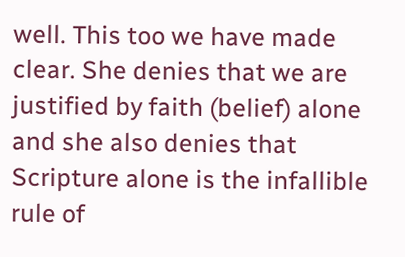well. This too we have made clear. She denies that we are justified by faith (belief) alone and she also denies that Scripture alone is the infallible rule of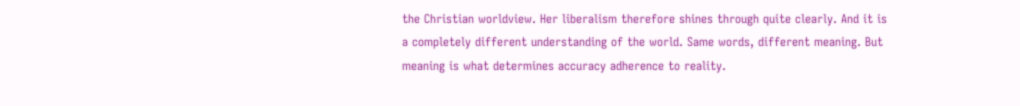the Christian worldview. Her liberalism therefore shines through quite clearly. And it is a completely different understanding of the world. Same words, different meaning. But meaning is what determines accuracy adherence to reality.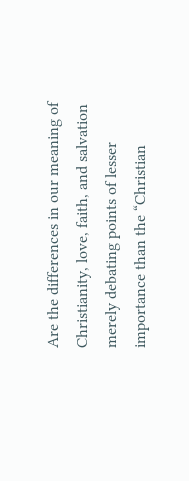Are the differences in our meaning of Christianity, love, faith, and salvation merely debating points of lesser importance than the “Christian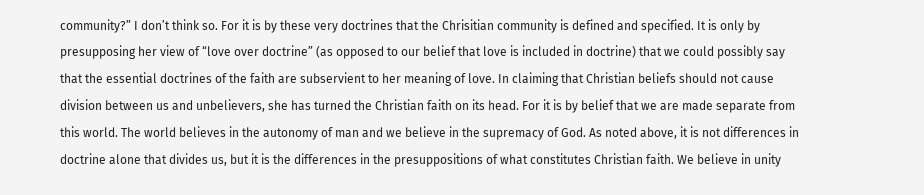community?” I don’t think so. For it is by these very doctrines that the Chrisitian community is defined and specified. It is only by presupposing her view of “love over doctrine” (as opposed to our belief that love is included in doctrine) that we could possibly say that the essential doctrines of the faith are subservient to her meaning of love. In claiming that Christian beliefs should not cause division between us and unbelievers, she has turned the Christian faith on its head. For it is by belief that we are made separate from this world. The world believes in the autonomy of man and we believe in the supremacy of God. As noted above, it is not differences in doctrine alone that divides us, but it is the differences in the presuppositions of what constitutes Christian faith. We believe in unity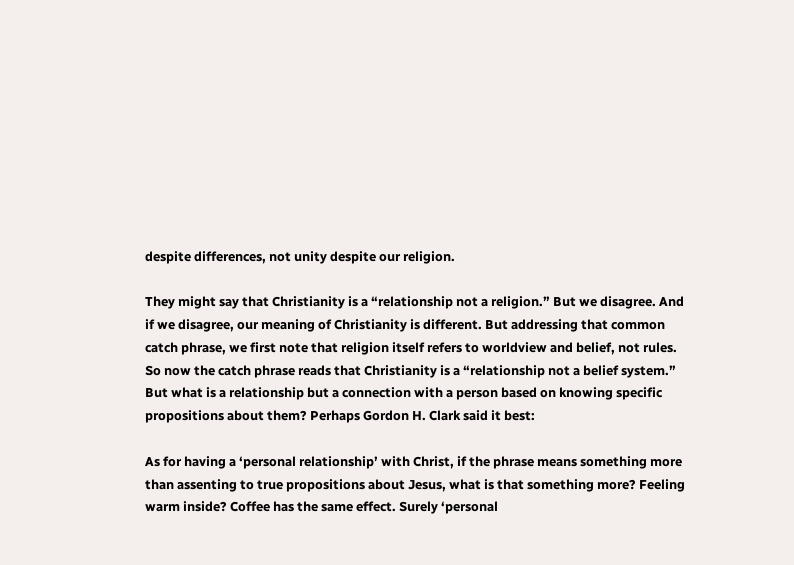despite differences, not unity despite our religion.

They might say that Christianity is a “relationship not a religion.” But we disagree. And if we disagree, our meaning of Christianity is different. But addressing that common catch phrase, we first note that religion itself refers to worldview and belief, not rules. So now the catch phrase reads that Christianity is a “relationship not a belief system.” But what is a relationship but a connection with a person based on knowing specific propositions about them? Perhaps Gordon H. Clark said it best:

As for having a ‘personal relationship’ with Christ, if the phrase means something more than assenting to true propositions about Jesus, what is that something more? Feeling warm inside? Coffee has the same effect. Surely ‘personal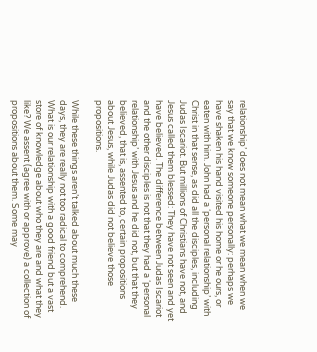relationship’ does not mean what we mean when we say that we know someone personally: perhaps we have shaken his hand visited his home or he ours, or eaten with him. John had a ‘personal relationship’ with Christ in that sense, as did all the disciples, including Judas Iscariot. But millions of Christians have not, and Jesus called them blessed: They have not seen and yet have believed. The difference between Judas Iscariot and the other disciples is not that they had a ‘personal relationship’ with Jesus and he did not, but that they believed, that is, assented to, certain propositions about Jesus, while Judas did not believe those propositions.

While these things aren’t talked about much these days, they are really not too radical to comprehend. What is our relationship with a good friend but a vast store of knowledge about who they are and what they like? We assent (agree with or approve) a collection of propositions about them. Some may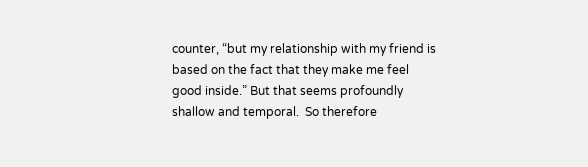counter, “but my relationship with my friend is based on the fact that they make me feel good inside.” But that seems profoundly shallow and temporal.  So therefore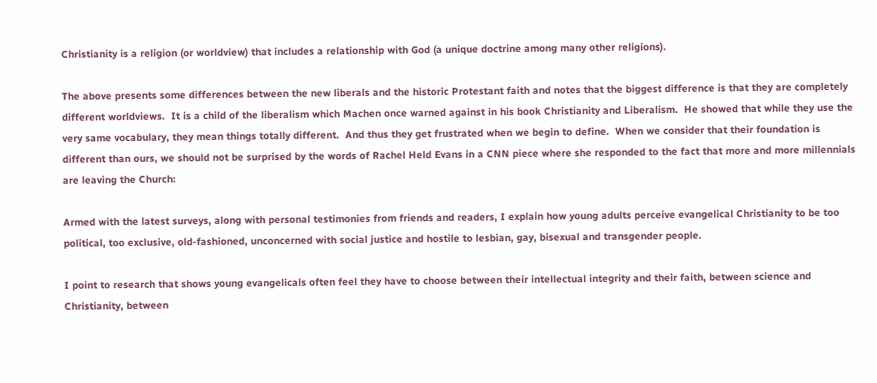Christianity is a religion (or worldview) that includes a relationship with God (a unique doctrine among many other religions).

The above presents some differences between the new liberals and the historic Protestant faith and notes that the biggest difference is that they are completely different worldviews.  It is a child of the liberalism which Machen once warned against in his book Christianity and Liberalism.  He showed that while they use the very same vocabulary, they mean things totally different.  And thus they get frustrated when we begin to define.  When we consider that their foundation is different than ours, we should not be surprised by the words of Rachel Held Evans in a CNN piece where she responded to the fact that more and more millennials are leaving the Church:

Armed with the latest surveys, along with personal testimonies from friends and readers, I explain how young adults perceive evangelical Christianity to be too political, too exclusive, old-fashioned, unconcerned with social justice and hostile to lesbian, gay, bisexual and transgender people.

I point to research that shows young evangelicals often feel they have to choose between their intellectual integrity and their faith, between science and Christianity, between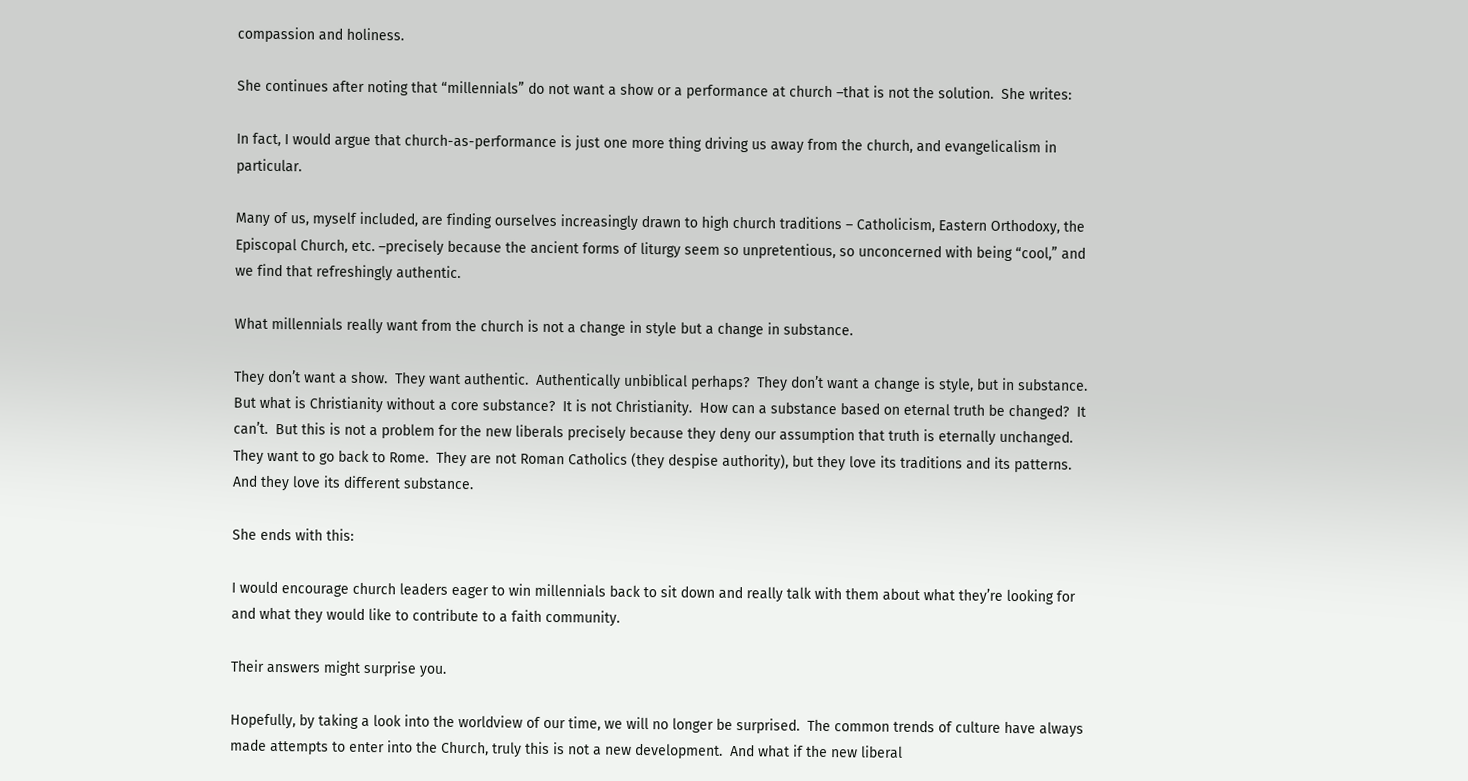compassion and holiness.

She continues after noting that “millennials” do not want a show or a performance at church –that is not the solution.  She writes:

In fact, I would argue that church-as-performance is just one more thing driving us away from the church, and evangelicalism in particular.

Many of us, myself included, are finding ourselves increasingly drawn to high church traditions – Catholicism, Eastern Orthodoxy, the Episcopal Church, etc. –precisely because the ancient forms of liturgy seem so unpretentious, so unconcerned with being “cool,” and we find that refreshingly authentic.

What millennials really want from the church is not a change in style but a change in substance.

They don’t want a show.  They want authentic.  Authentically unbiblical perhaps?  They don’t want a change is style, but in substance.  But what is Christianity without a core substance?  It is not Christianity.  How can a substance based on eternal truth be changed?  It can’t.  But this is not a problem for the new liberals precisely because they deny our assumption that truth is eternally unchanged.  They want to go back to Rome.  They are not Roman Catholics (they despise authority), but they love its traditions and its patterns.  And they love its different substance.

She ends with this:

I would encourage church leaders eager to win millennials back to sit down and really talk with them about what they’re looking for and what they would like to contribute to a faith community.

Their answers might surprise you.

Hopefully, by taking a look into the worldview of our time, we will no longer be surprised.  The common trends of culture have always made attempts to enter into the Church, truly this is not a new development.  And what if the new liberal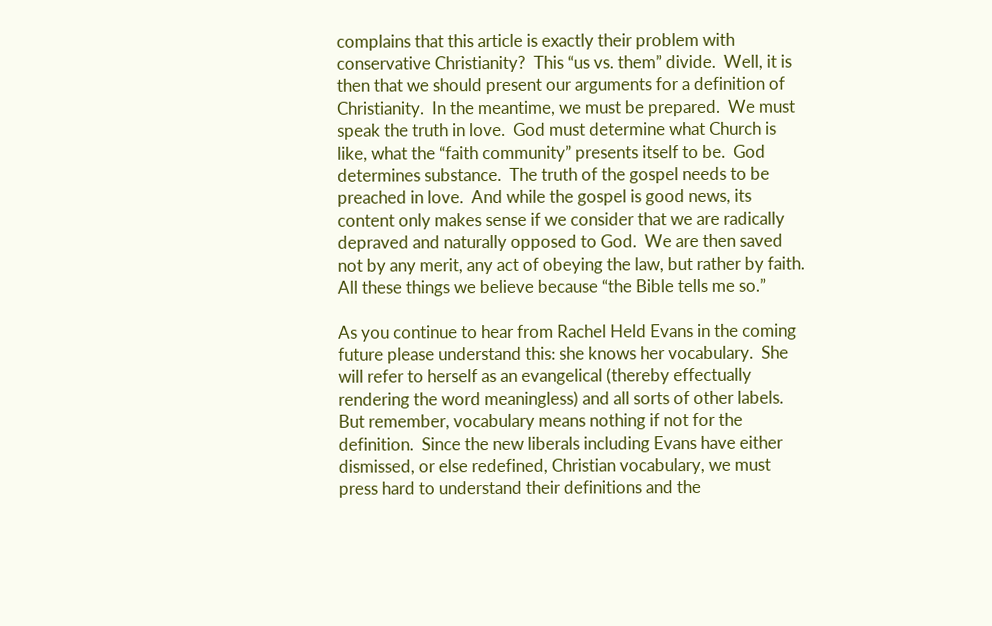complains that this article is exactly their problem with conservative Christianity?  This “us vs. them” divide.  Well, it is then that we should present our arguments for a definition of Christianity.  In the meantime, we must be prepared.  We must speak the truth in love.  God must determine what Church is like, what the “faith community” presents itself to be.  God determines substance.  The truth of the gospel needs to be preached in love.  And while the gospel is good news, its content only makes sense if we consider that we are radically depraved and naturally opposed to God.  We are then saved not by any merit, any act of obeying the law, but rather by faith.  All these things we believe because “the Bible tells me so.”

As you continue to hear from Rachel Held Evans in the coming future please understand this: she knows her vocabulary.  She will refer to herself as an evangelical (thereby effectually rendering the word meaningless) and all sorts of other labels.  But remember, vocabulary means nothing if not for the definition.  Since the new liberals including Evans have either dismissed, or else redefined, Christian vocabulary, we must press hard to understand their definitions and the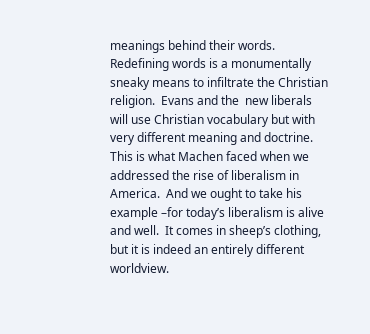meanings behind their words.  Redefining words is a monumentally sneaky means to infiltrate the Christian religion.  Evans and the  new liberals will use Christian vocabulary but with very different meaning and doctrine.  This is what Machen faced when we addressed the rise of liberalism in America.  And we ought to take his example –for today’s liberalism is alive and well.  It comes in sheep’s clothing, but it is indeed an entirely different worldview.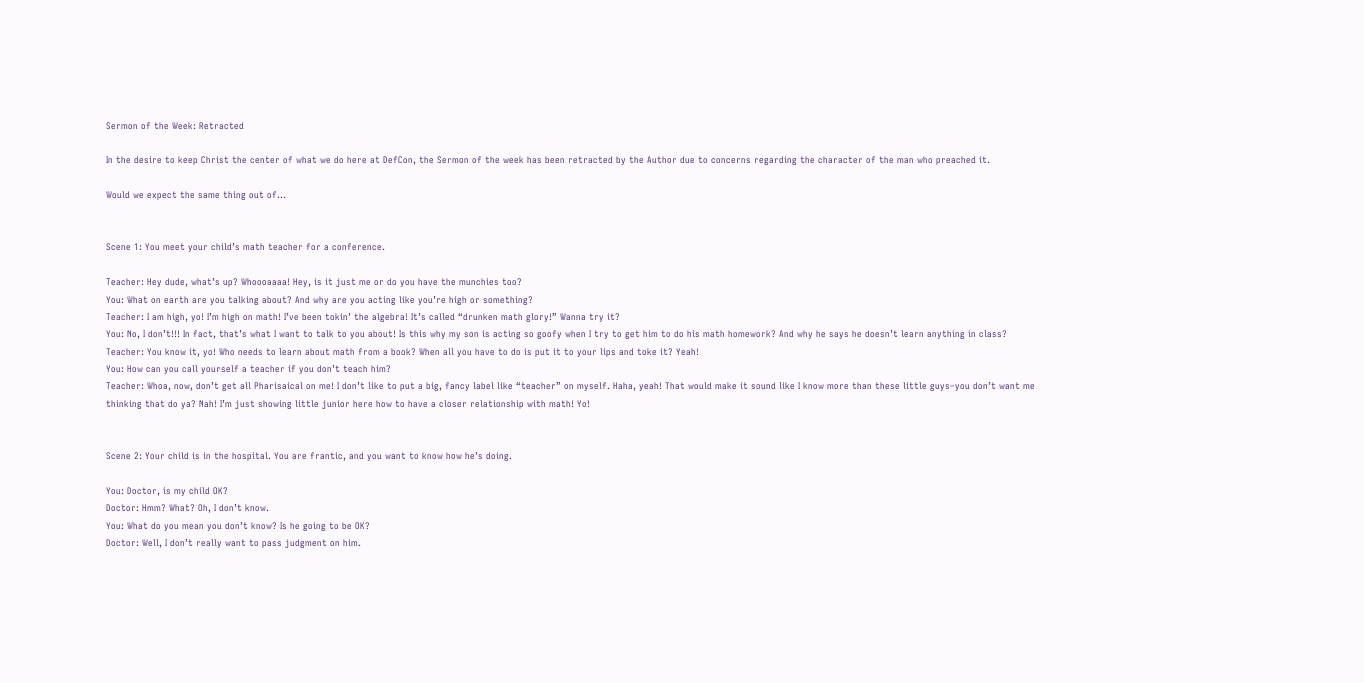Sermon of the Week: Retracted

In the desire to keep Christ the center of what we do here at DefCon, the Sermon of the week has been retracted by the Author due to concerns regarding the character of the man who preached it.

Would we expect the same thing out of…


Scene 1: You meet your child’s math teacher for a conference.

Teacher: Hey dude, what’s up? Whoooaaaa! Hey, is it just me or do you have the munchies too?
You: What on earth are you talking about? And why are you acting like you’re high or something?
Teacher: I am high, yo! I’m high on math! I’ve been tokin’ the algebra! It’s called “drunken math glory!” Wanna try it?
You: No, I don’t!!! In fact, that’s what I want to talk to you about! Is this why my son is acting so goofy when I try to get him to do his math homework? And why he says he doesn’t learn anything in class?
Teacher: You know it, yo! Who needs to learn about math from a book? When all you have to do is put it to your lips and toke it? Yeah!
You: How can you call yourself a teacher if you don’t teach him?
Teacher: Whoa, now, don’t get all Pharisaical on me! I don’t like to put a big, fancy label like “teacher” on myself. Haha, yeah! That would make it sound like I know more than these little guys–you don’t want me thinking that do ya? Nah! I’m just showing little junior here how to have a closer relationship with math! Yo!


Scene 2: Your child is in the hospital. You are frantic, and you want to know how he’s doing.

You: Doctor, is my child OK?
Doctor: Hmm? What? Oh, I don’t know.
You: What do you mean you don’t know? Is he going to be OK?
Doctor: Well, I don’t really want to pass judgment on him.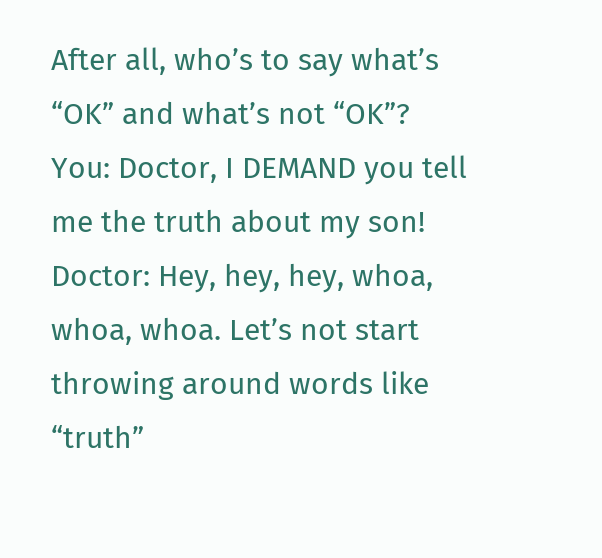After all, who’s to say what’s “OK” and what’s not “OK”?
You: Doctor, I DEMAND you tell me the truth about my son!
Doctor: Hey, hey, hey, whoa, whoa, whoa. Let’s not start throwing around words like “truth”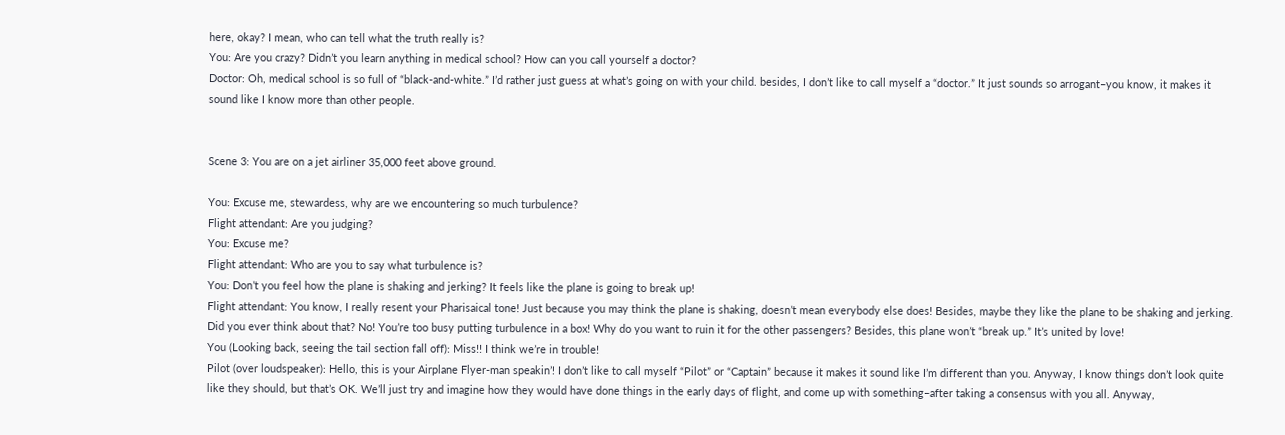here, okay? I mean, who can tell what the truth really is?
You: Are you crazy? Didn’t you learn anything in medical school? How can you call yourself a doctor?
Doctor: Oh, medical school is so full of “black-and-white.” I’d rather just guess at what’s going on with your child. besides, I don’t like to call myself a “doctor.” It just sounds so arrogant–you know, it makes it sound like I know more than other people.


Scene 3: You are on a jet airliner 35,000 feet above ground.

You: Excuse me, stewardess, why are we encountering so much turbulence?
Flight attendant: Are you judging?
You: Excuse me?
Flight attendant: Who are you to say what turbulence is?
You: Don’t you feel how the plane is shaking and jerking? It feels like the plane is going to break up!
Flight attendant: You know, I really resent your Pharisaical tone! Just because you may think the plane is shaking, doesn’t mean everybody else does! Besides, maybe they like the plane to be shaking and jerking. Did you ever think about that? No! You’re too busy putting turbulence in a box! Why do you want to ruin it for the other passengers? Besides, this plane won’t “break up.” It’s united by love!
You (Looking back, seeing the tail section fall off): Miss!! I think we’re in trouble!
Pilot (over loudspeaker): Hello, this is your Airplane Flyer-man speakin’! I don’t like to call myself “Pilot” or “Captain” because it makes it sound like I’m different than you. Anyway, I know things don’t look quite like they should, but that’s OK. We’ll just try and imagine how they would have done things in the early days of flight, and come up with something–after taking a consensus with you all. Anyway,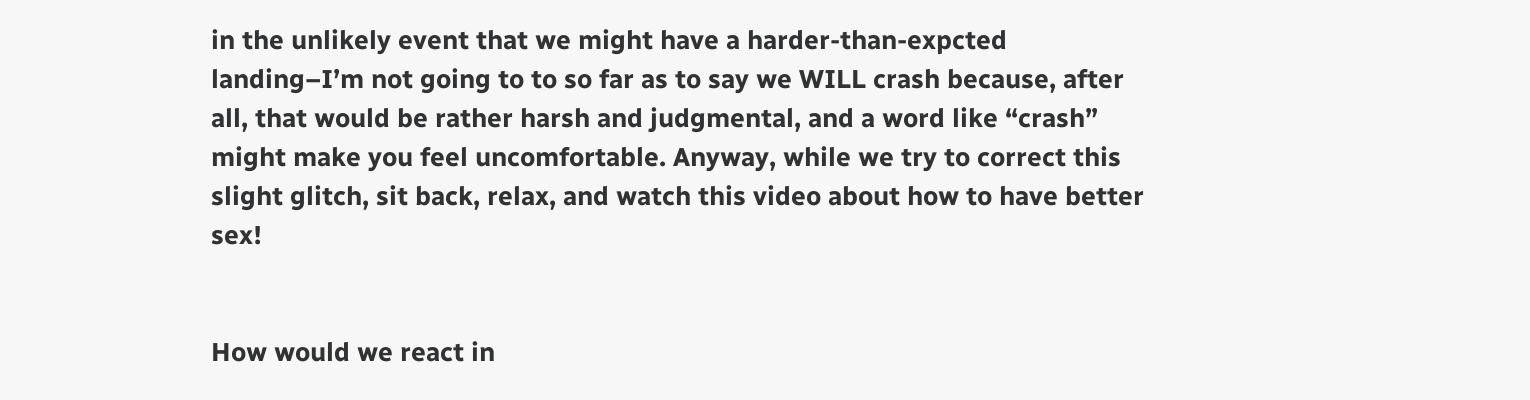in the unlikely event that we might have a harder-than-expcted landing–I’m not going to to so far as to say we WILL crash because, after all, that would be rather harsh and judgmental, and a word like “crash” might make you feel uncomfortable. Anyway, while we try to correct this slight glitch, sit back, relax, and watch this video about how to have better sex!


How would we react in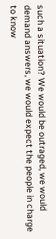such a situation? We would be outraged, we would demand answers, we would expect the people in charge to know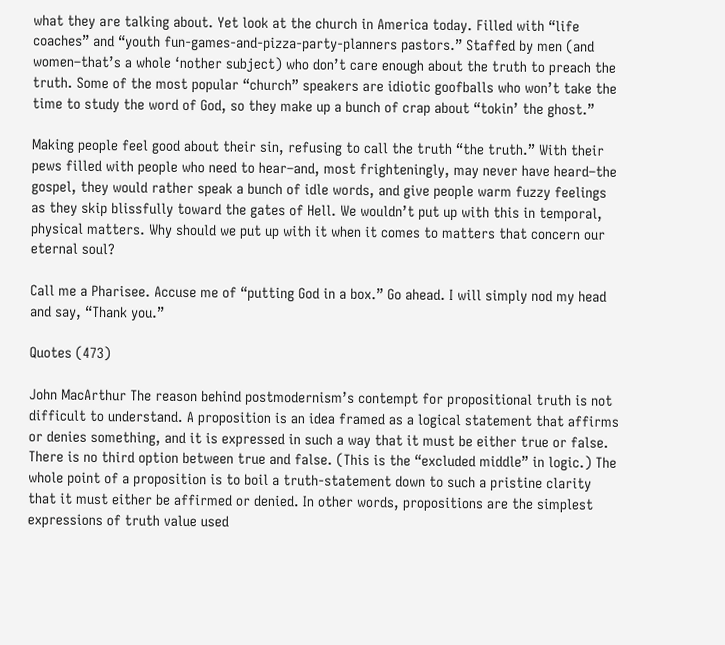what they are talking about. Yet look at the church in America today. Filled with “life coaches” and “youth fun-games-and-pizza-party-planners pastors.” Staffed by men (and women–that’s a whole ‘nother subject) who don’t care enough about the truth to preach the truth. Some of the most popular “church” speakers are idiotic goofballs who won’t take the time to study the word of God, so they make up a bunch of crap about “tokin’ the ghost.”

Making people feel good about their sin, refusing to call the truth “the truth.” With their pews filled with people who need to hear–and, most frighteningly, may never have heard–the gospel, they would rather speak a bunch of idle words, and give people warm fuzzy feelings as they skip blissfully toward the gates of Hell. We wouldn’t put up with this in temporal, physical matters. Why should we put up with it when it comes to matters that concern our eternal soul?

Call me a Pharisee. Accuse me of “putting God in a box.” Go ahead. I will simply nod my head and say, “Thank you.”

Quotes (473)

John MacArthur The reason behind postmodernism’s contempt for propositional truth is not difficult to understand. A proposition is an idea framed as a logical statement that affirms or denies something, and it is expressed in such a way that it must be either true or false. There is no third option between true and false. (This is the “excluded middle” in logic.) The whole point of a proposition is to boil a truth-statement down to such a pristine clarity that it must either be affirmed or denied. In other words, propositions are the simplest expressions of truth value used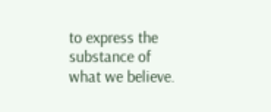to express the substance of what we believe.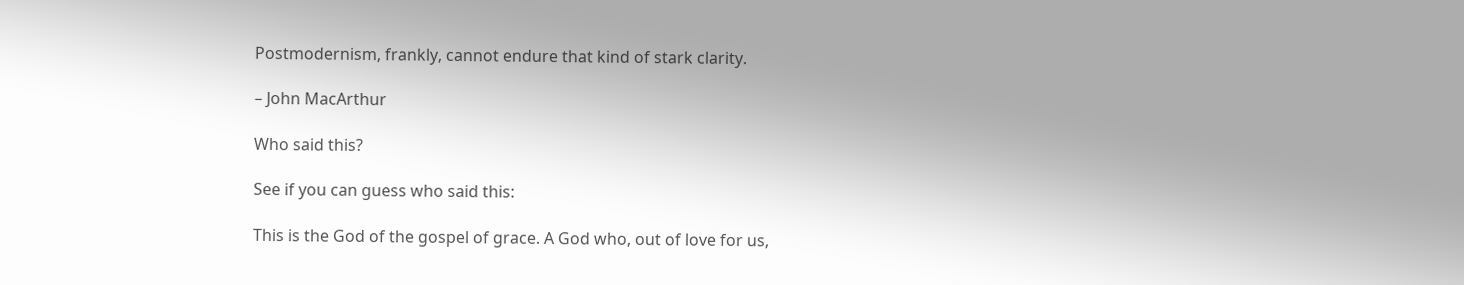Postmodernism, frankly, cannot endure that kind of stark clarity.

– John MacArthur

Who said this?

See if you can guess who said this:

This is the God of the gospel of grace. A God who, out of love for us,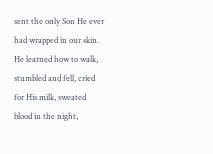sent the only Son He ever had wrapped in our skin. He learned how to walk, stumbled and fell, cried for His milk, sweated blood in the night,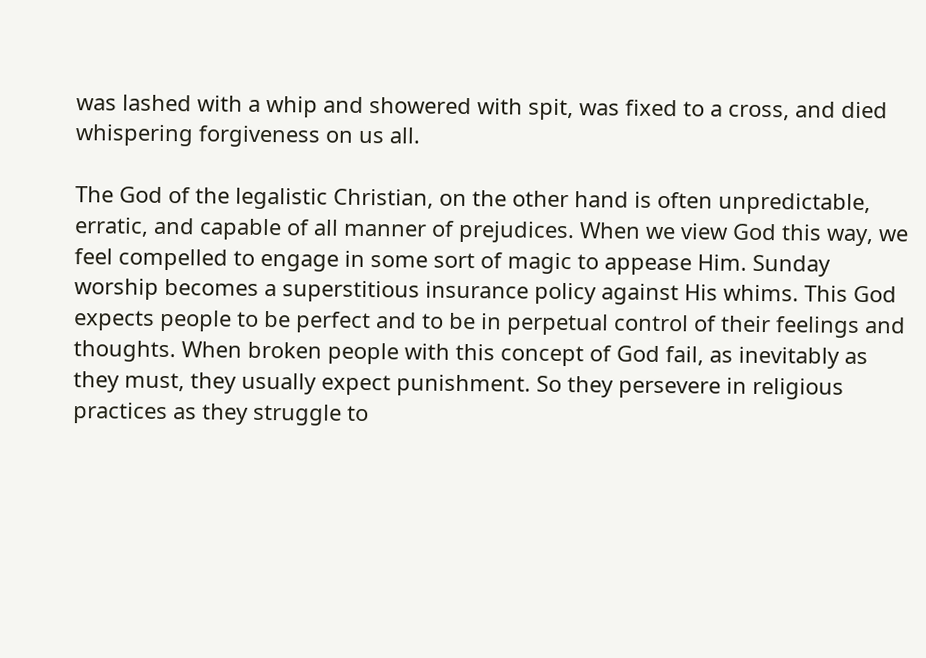was lashed with a whip and showered with spit, was fixed to a cross, and died whispering forgiveness on us all.

The God of the legalistic Christian, on the other hand is often unpredictable, erratic, and capable of all manner of prejudices. When we view God this way, we feel compelled to engage in some sort of magic to appease Him. Sunday worship becomes a superstitious insurance policy against His whims. This God expects people to be perfect and to be in perpetual control of their feelings and thoughts. When broken people with this concept of God fail, as inevitably as they must, they usually expect punishment. So they persevere in religious practices as they struggle to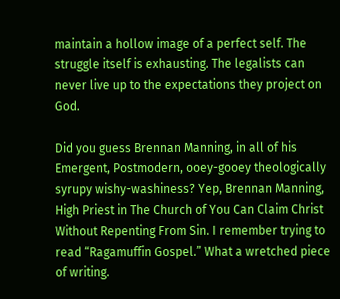maintain a hollow image of a perfect self. The struggle itself is exhausting. The legalists can never live up to the expectations they project on God.

Did you guess Brennan Manning, in all of his Emergent, Postmodern, ooey-gooey theologically syrupy wishy-washiness? Yep, Brennan Manning, High Priest in The Church of You Can Claim Christ Without Repenting From Sin. I remember trying to read “Ragamuffin Gospel.” What a wretched piece of writing.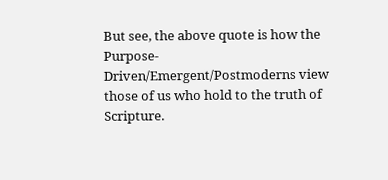But see, the above quote is how the Purpose-Driven/Emergent/Postmoderns view those of us who hold to the truth of Scripture.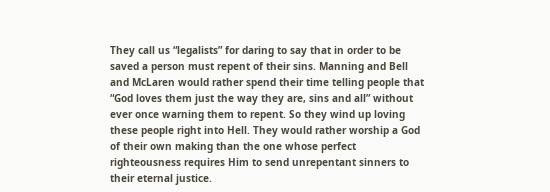They call us “legalists” for daring to say that in order to be saved a person must repent of their sins. Manning and Bell and McLaren would rather spend their time telling people that “God loves them just the way they are, sins and all” without ever once warning them to repent. So they wind up loving these people right into Hell. They would rather worship a God of their own making than the one whose perfect righteousness requires Him to send unrepentant sinners to their eternal justice.